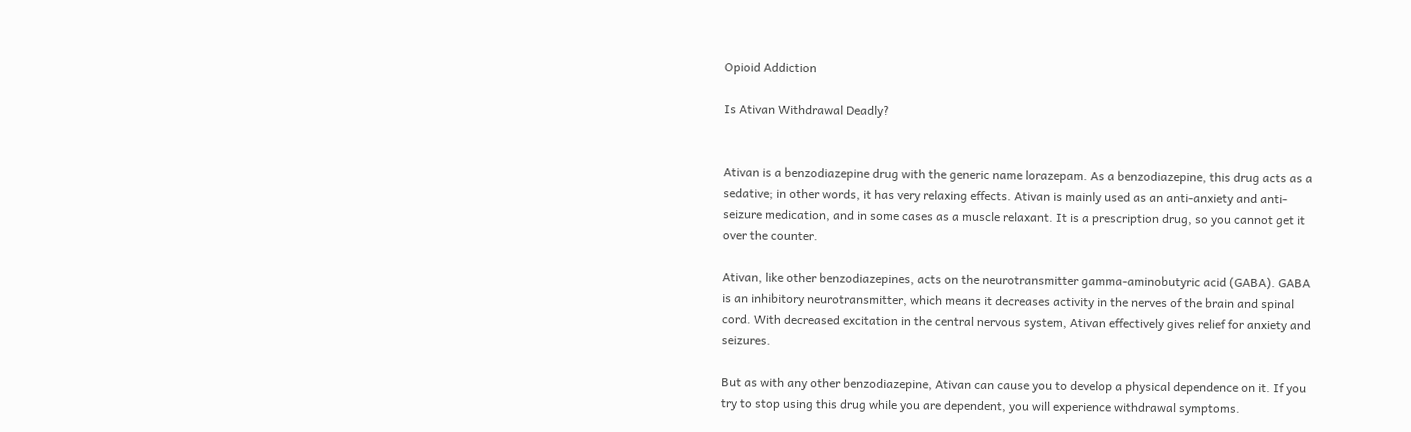Opioid Addiction

Is Ativan Withdrawal Deadly?


Ativan is a benzodiazepine drug with the generic name lorazepam. As a benzodiazepine, this drug acts as a sedative; in other words, it has very relaxing effects. Ativan is mainly used as an anti-anxiety and anti-seizure medication, and in some cases as a muscle relaxant. It is a prescription drug, so you cannot get it over the counter.

Ativan, like other benzodiazepines, acts on the neurotransmitter gamma-aminobutyric acid (GABA). GABA is an inhibitory neurotransmitter, which means it decreases activity in the nerves of the brain and spinal cord. With decreased excitation in the central nervous system, Ativan effectively gives relief for anxiety and seizures.

But as with any other benzodiazepine, Ativan can cause you to develop a physical dependence on it. If you try to stop using this drug while you are dependent, you will experience withdrawal symptoms.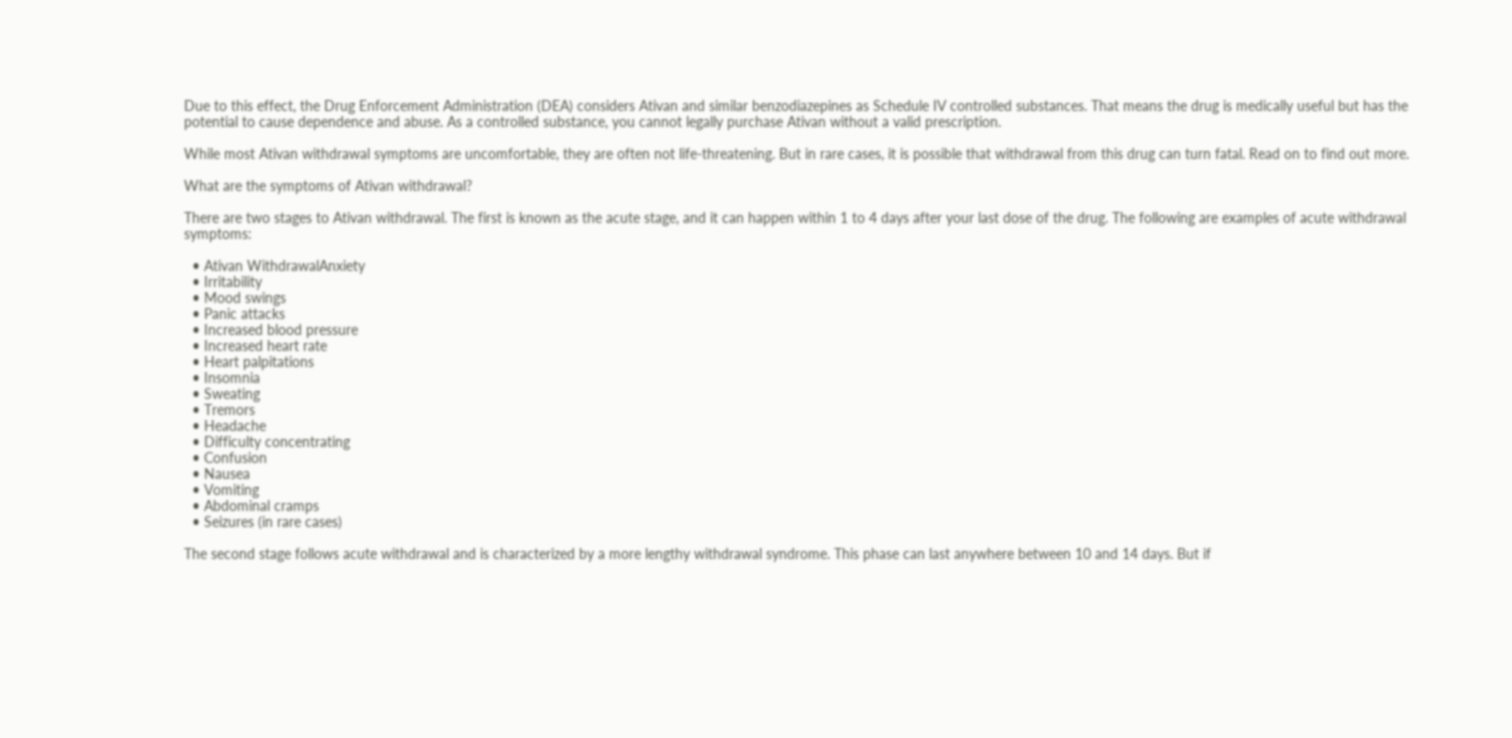Due to this effect, the Drug Enforcement Administration (DEA) considers Ativan and similar benzodiazepines as Schedule IV controlled substances. That means the drug is medically useful but has the potential to cause dependence and abuse. As a controlled substance, you cannot legally purchase Ativan without a valid prescription.

While most Ativan withdrawal symptoms are uncomfortable, they are often not life-threatening. But in rare cases, it is possible that withdrawal from this drug can turn fatal. Read on to find out more.

What are the symptoms of Ativan withdrawal?

There are two stages to Ativan withdrawal. The first is known as the acute stage, and it can happen within 1 to 4 days after your last dose of the drug. The following are examples of acute withdrawal symptoms:

  • Ativan WithdrawalAnxiety
  • Irritability
  • Mood swings
  • Panic attacks
  • Increased blood pressure
  • Increased heart rate
  • Heart palpitations
  • Insomnia
  • Sweating
  • Tremors
  • Headache
  • Difficulty concentrating
  • Confusion
  • Nausea
  • Vomiting
  • Abdominal cramps
  • Seizures (in rare cases)

The second stage follows acute withdrawal and is characterized by a more lengthy withdrawal syndrome. This phase can last anywhere between 10 and 14 days. But if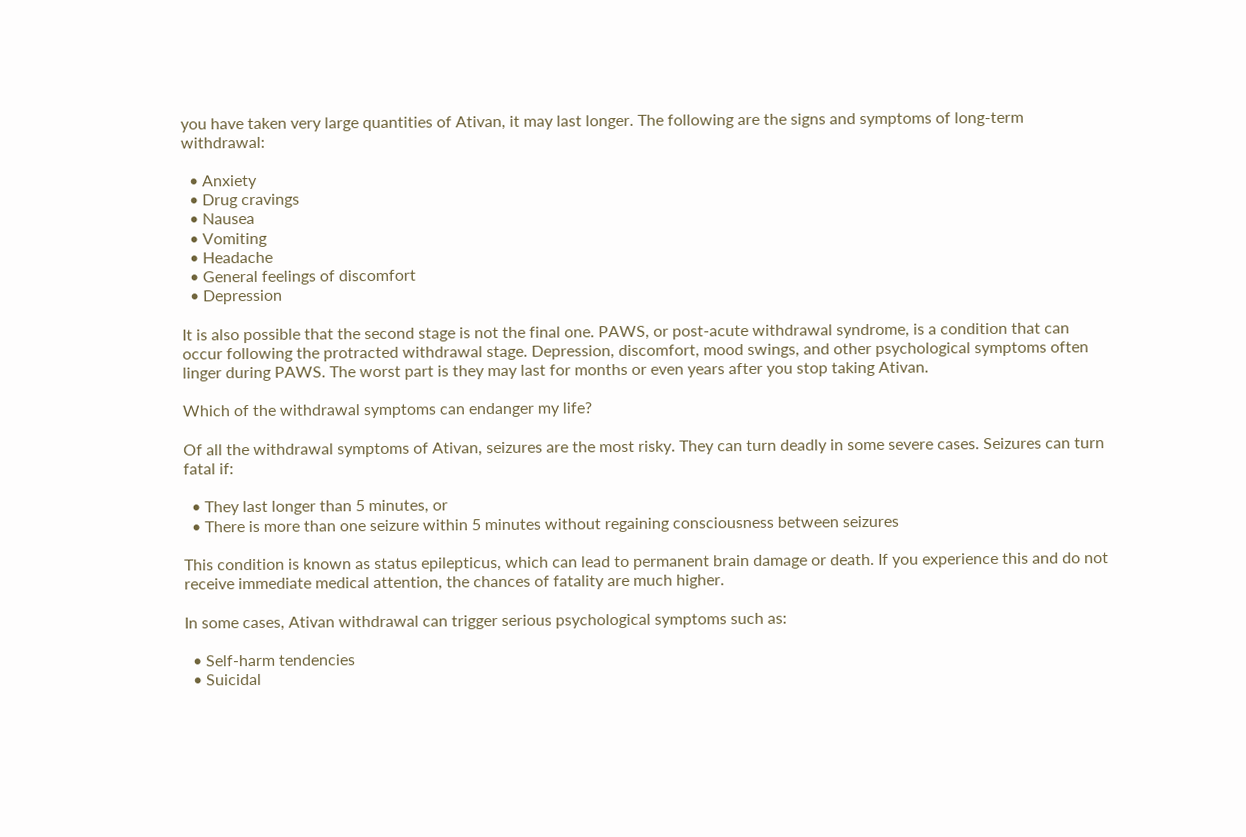you have taken very large quantities of Ativan, it may last longer. The following are the signs and symptoms of long-term withdrawal:

  • Anxiety
  • Drug cravings
  • Nausea
  • Vomiting
  • Headache
  • General feelings of discomfort
  • Depression

It is also possible that the second stage is not the final one. PAWS, or post-acute withdrawal syndrome, is a condition that can occur following the protracted withdrawal stage. Depression, discomfort, mood swings, and other psychological symptoms often linger during PAWS. The worst part is they may last for months or even years after you stop taking Ativan.

Which of the withdrawal symptoms can endanger my life?

Of all the withdrawal symptoms of Ativan, seizures are the most risky. They can turn deadly in some severe cases. Seizures can turn fatal if:

  • They last longer than 5 minutes, or
  • There is more than one seizure within 5 minutes without regaining consciousness between seizures

This condition is known as status epilepticus, which can lead to permanent brain damage or death. If you experience this and do not receive immediate medical attention, the chances of fatality are much higher.

In some cases, Ativan withdrawal can trigger serious psychological symptoms such as:

  • Self-harm tendencies
  • Suicidal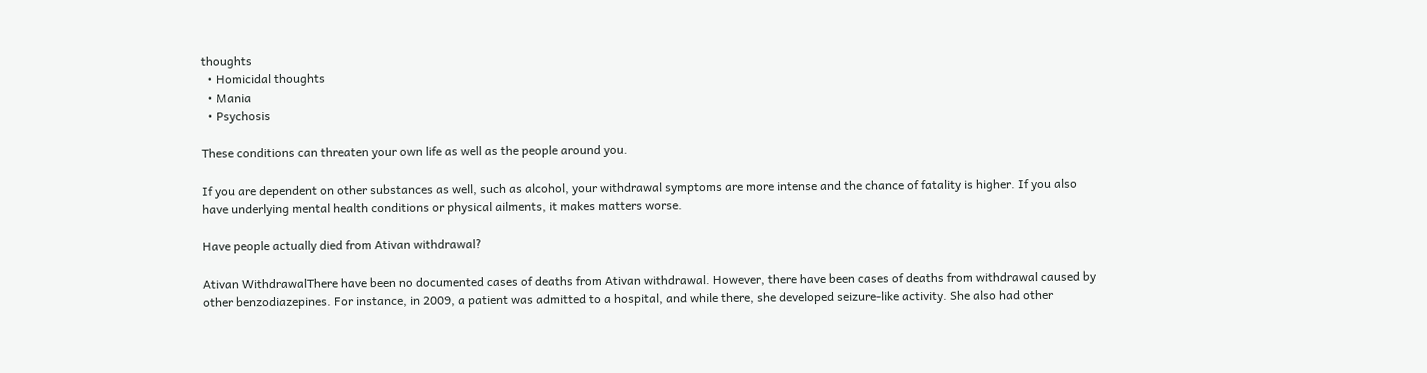thoughts
  • Homicidal thoughts
  • Mania
  • Psychosis

These conditions can threaten your own life as well as the people around you.

If you are dependent on other substances as well, such as alcohol, your withdrawal symptoms are more intense and the chance of fatality is higher. If you also have underlying mental health conditions or physical ailments, it makes matters worse.

Have people actually died from Ativan withdrawal?

Ativan WithdrawalThere have been no documented cases of deaths from Ativan withdrawal. However, there have been cases of deaths from withdrawal caused by other benzodiazepines. For instance, in 2009, a patient was admitted to a hospital, and while there, she developed seizure-like activity. She also had other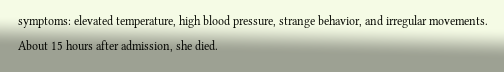symptoms: elevated temperature, high blood pressure, strange behavior, and irregular movements. About 15 hours after admission, she died.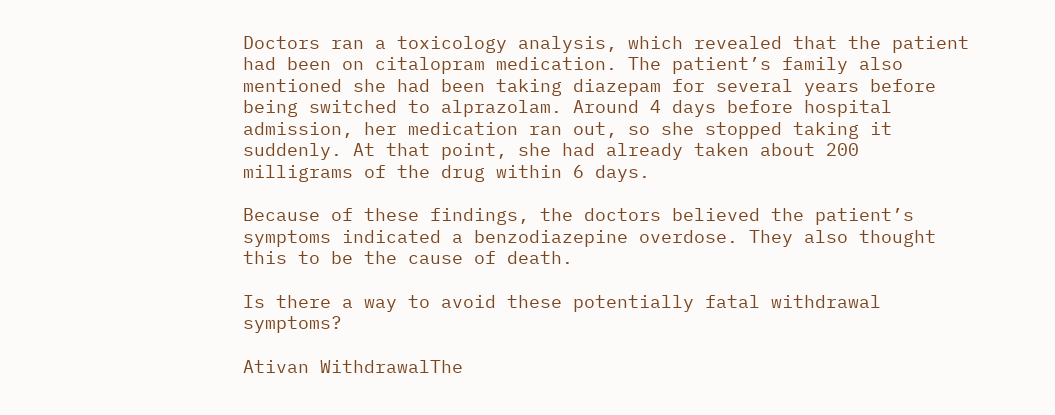Doctors ran a toxicology analysis, which revealed that the patient had been on citalopram medication. The patient’s family also mentioned she had been taking diazepam for several years before being switched to alprazolam. Around 4 days before hospital admission, her medication ran out, so she stopped taking it suddenly. At that point, she had already taken about 200 milligrams of the drug within 6 days.

Because of these findings, the doctors believed the patient’s symptoms indicated a benzodiazepine overdose. They also thought this to be the cause of death.

Is there a way to avoid these potentially fatal withdrawal symptoms?

Ativan WithdrawalThe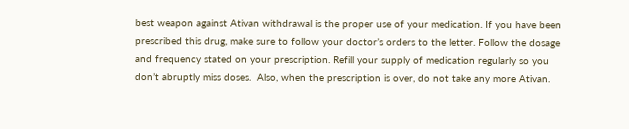best weapon against Ativan withdrawal is the proper use of your medication. If you have been prescribed this drug, make sure to follow your doctor’s orders to the letter. Follow the dosage and frequency stated on your prescription. Refill your supply of medication regularly so you don’t abruptly miss doses.  Also, when the prescription is over, do not take any more Ativan.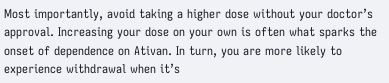Most importantly, avoid taking a higher dose without your doctor’s approval. Increasing your dose on your own is often what sparks the onset of dependence on Ativan. In turn, you are more likely to experience withdrawal when it’s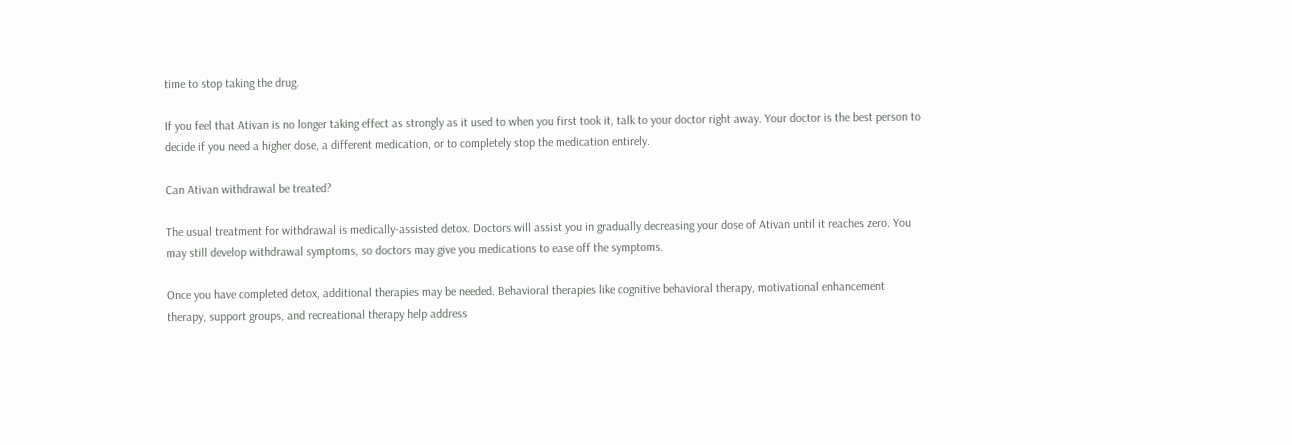time to stop taking the drug.

If you feel that Ativan is no longer taking effect as strongly as it used to when you first took it, talk to your doctor right away. Your doctor is the best person to decide if you need a higher dose, a different medication, or to completely stop the medication entirely.

Can Ativan withdrawal be treated?

The usual treatment for withdrawal is medically-assisted detox. Doctors will assist you in gradually decreasing your dose of Ativan until it reaches zero. You may still develop withdrawal symptoms, so doctors may give you medications to ease off the symptoms.

Once you have completed detox, additional therapies may be needed. Behavioral therapies like cognitive behavioral therapy, motivational enhancement therapy, support groups, and recreational therapy help address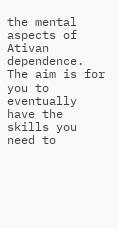the mental aspects of Ativan dependence. The aim is for you to eventually have the skills you need to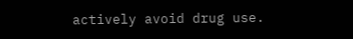actively avoid drug use.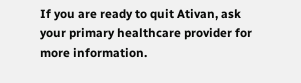If you are ready to quit Ativan, ask your primary healthcare provider for more information.